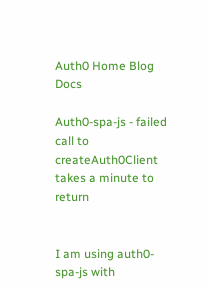Auth0 Home Blog Docs

Auth0-spa-js - failed call to createAuth0Client takes a minute to return


I am using auth0-spa-js with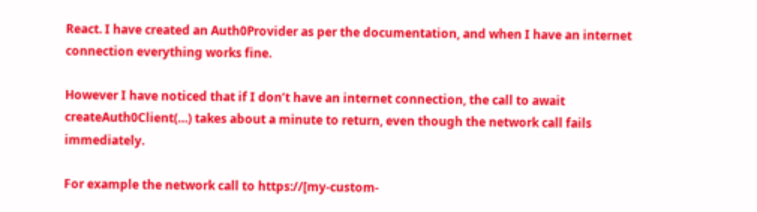React. I have created an Auth0Provider as per the documentation, and when I have an internet connection everything works fine.

However I have noticed that if I don’t have an internet connection, the call to await createAuth0Client(…) takes about a minute to return, even though the network call fails immediately.

For example the network call to https://[my-custom-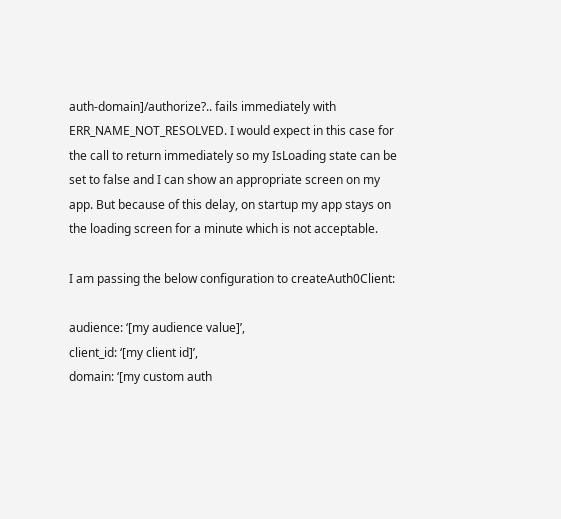auth-domain]/authorize?.. fails immediately with ERR_NAME_NOT_RESOLVED. I would expect in this case for the call to return immediately so my IsLoading state can be set to false and I can show an appropriate screen on my app. But because of this delay, on startup my app stays on the loading screen for a minute which is not acceptable.

I am passing the below configuration to createAuth0Client:

audience: ‘[my audience value]’,
client_id: ‘[my client id]’,
domain: ‘[my custom auth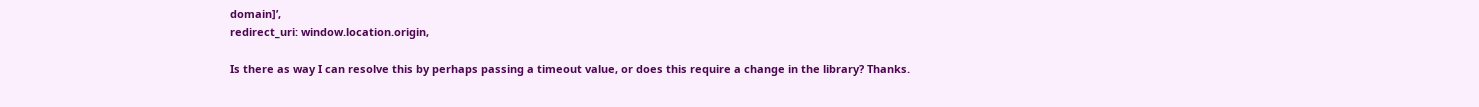domain]’,
redirect_uri: window.location.origin,

Is there as way I can resolve this by perhaps passing a timeout value, or does this require a change in the library? Thanks.